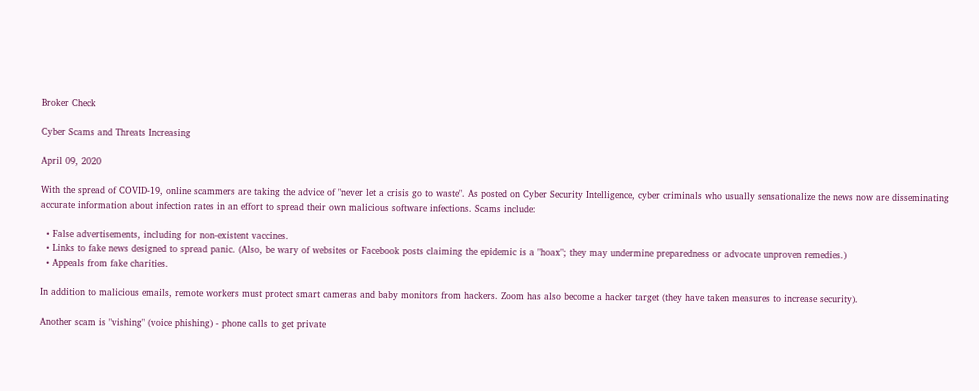Broker Check

Cyber Scams and Threats Increasing

April 09, 2020

With the spread of COVID-19, online scammers are taking the advice of "never let a crisis go to waste". As posted on Cyber Security Intelligence, cyber criminals who usually sensationalize the news now are disseminating accurate information about infection rates in an effort to spread their own malicious software infections. Scams include:

  • False advertisements, including for non-existent vaccines.
  • Links to fake news designed to spread panic. (Also, be wary of websites or Facebook posts claiming the epidemic is a "hoax"; they may undermine preparedness or advocate unproven remedies.)
  • Appeals from fake charities.

In addition to malicious emails, remote workers must protect smart cameras and baby monitors from hackers. Zoom has also become a hacker target (they have taken measures to increase security).

Another scam is "vishing" (voice phishing) - phone calls to get private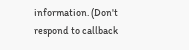information. (Don't respond to callback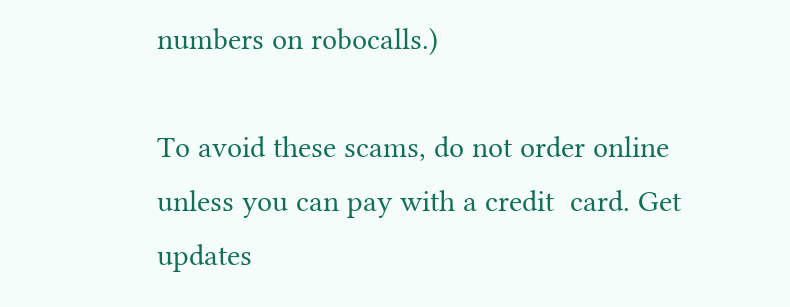numbers on robocalls.)

To avoid these scams, do not order online unless you can pay with a credit  card. Get updates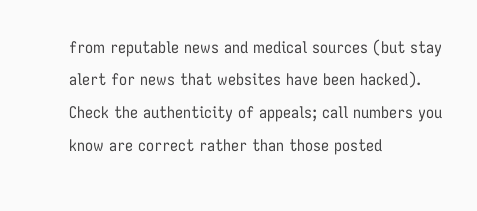from reputable news and medical sources (but stay alert for news that websites have been hacked). Check the authenticity of appeals; call numbers you know are correct rather than those posted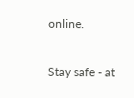online.

Stay safe - at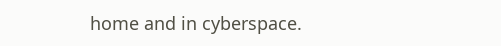home and in cyberspace.